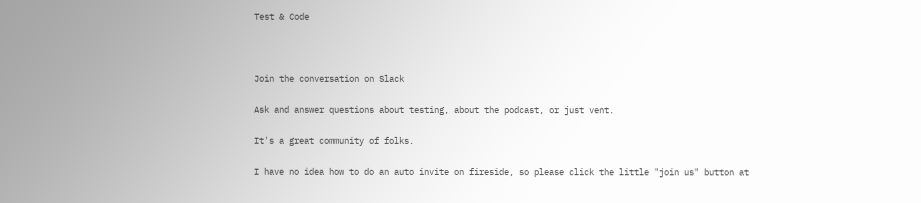Test & Code



Join the conversation on Slack

Ask and answer questions about testing, about the podcast, or just vent.

It's a great community of folks.

I have no idea how to do an auto invite on fireside, so please click the little "join us" button at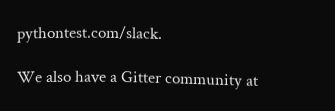pythontest.com/slack.

We also have a Gitter community at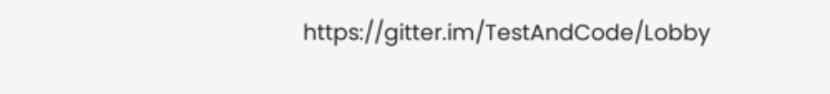https://gitter.im/TestAndCode/Lobby